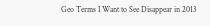Geo Terms I Want to See Disappear in 2013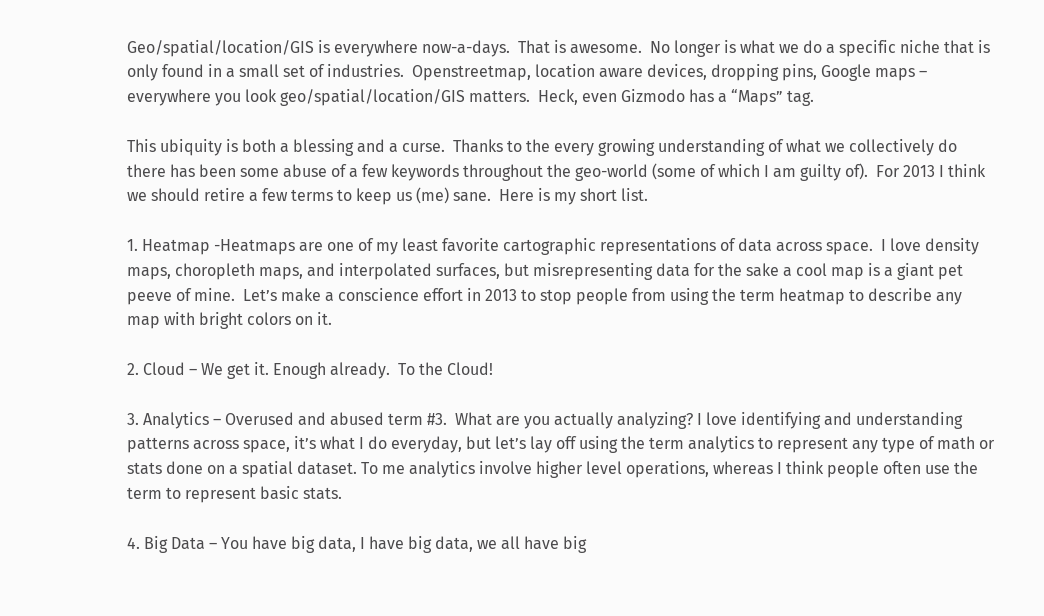Geo/spatial/location/GIS is everywhere now-a-days.  That is awesome.  No longer is what we do a specific niche that is only found in a small set of industries.  Openstreetmap, location aware devices, dropping pins, Google maps – everywhere you look geo/spatial/location/GIS matters.  Heck, even Gizmodo has a “Maps” tag.

This ubiquity is both a blessing and a curse.  Thanks to the every growing understanding of what we collectively do there has been some abuse of a few keywords throughout the geo-world (some of which I am guilty of).  For 2013 I think we should retire a few terms to keep us (me) sane.  Here is my short list.

1. Heatmap -Heatmaps are one of my least favorite cartographic representations of data across space.  I love density maps, choropleth maps, and interpolated surfaces, but misrepresenting data for the sake a cool map is a giant pet peeve of mine.  Let’s make a conscience effort in 2013 to stop people from using the term heatmap to describe any map with bright colors on it.

2. Cloud – We get it. Enough already.  To the Cloud!

3. Analytics – Overused and abused term #3.  What are you actually analyzing? I love identifying and understanding patterns across space, it’s what I do everyday, but let’s lay off using the term analytics to represent any type of math or stats done on a spatial dataset. To me analytics involve higher level operations, whereas I think people often use the term to represent basic stats.

4. Big Data – You have big data, I have big data, we all have big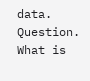data.  Question.  What is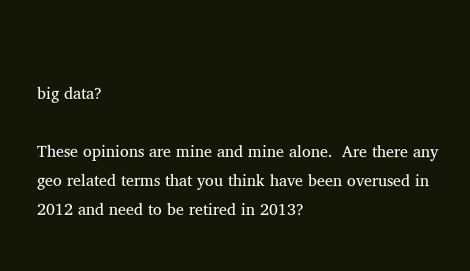big data?

These opinions are mine and mine alone.  Are there any geo related terms that you think have been overused in 2012 and need to be retired in 2013?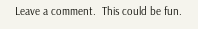Leave a comment.  This could be fun.